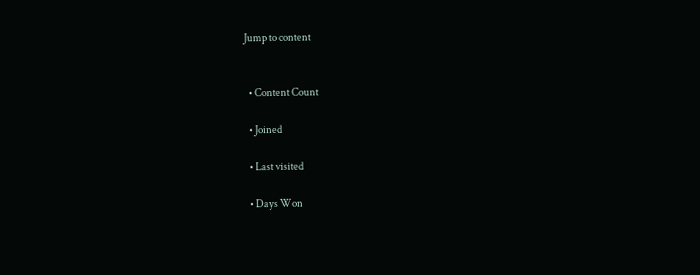Jump to content


  • Content Count

  • Joined

  • Last visited

  • Days Won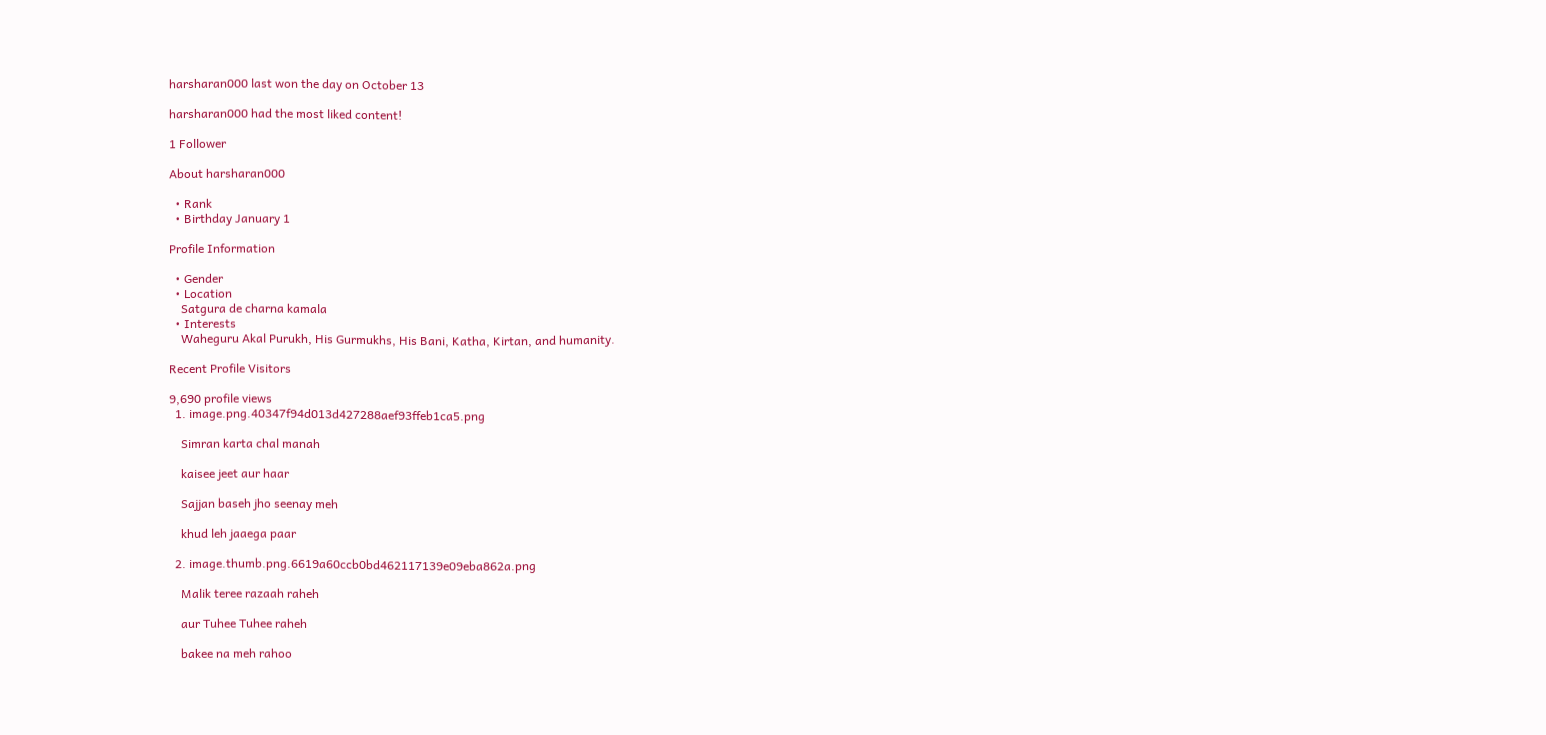harsharan000 last won the day on October 13

harsharan000 had the most liked content!

1 Follower

About harsharan000

  • Rank
  • Birthday January 1

Profile Information

  • Gender
  • Location
    Satgura de charna kamala
  • Interests
    Waheguru Akal Purukh, His Gurmukhs, His Bani, Katha, Kirtan, and humanity.

Recent Profile Visitors

9,690 profile views
  1. image.png.40347f94d013d427288aef93ffeb1ca5.png

    Simran karta chal manah

    kaisee jeet aur haar

    Sajjan baseh jho seenay meh

    khud leh jaaega paar

  2. image.thumb.png.6619a60ccb0bd462117139e09eba862a.png

    Malik teree razaah raheh

    aur Tuhee Tuhee raheh

    bakee na meh rahoo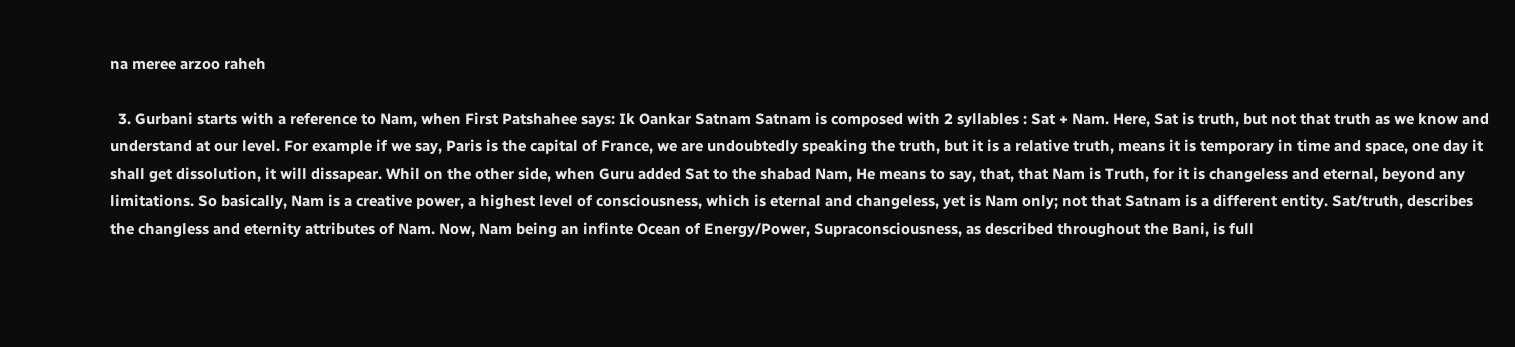na meree arzoo raheh

  3. Gurbani starts with a reference to Nam, when First Patshahee says: Ik Oankar Satnam Satnam is composed with 2 syllables : Sat + Nam. Here, Sat is truth, but not that truth as we know and understand at our level. For example if we say, Paris is the capital of France, we are undoubtedly speaking the truth, but it is a relative truth, means it is temporary in time and space, one day it shall get dissolution, it will dissapear. Whil on the other side, when Guru added Sat to the shabad Nam, He means to say, that, that Nam is Truth, for it is changeless and eternal, beyond any limitations. So basically, Nam is a creative power, a highest level of consciousness, which is eternal and changeless, yet is Nam only; not that Satnam is a different entity. Sat/truth, describes the changless and eternity attributes of Nam. Now, Nam being an infinte Ocean of Energy/Power, Supraconsciousness, as described throughout the Bani, is full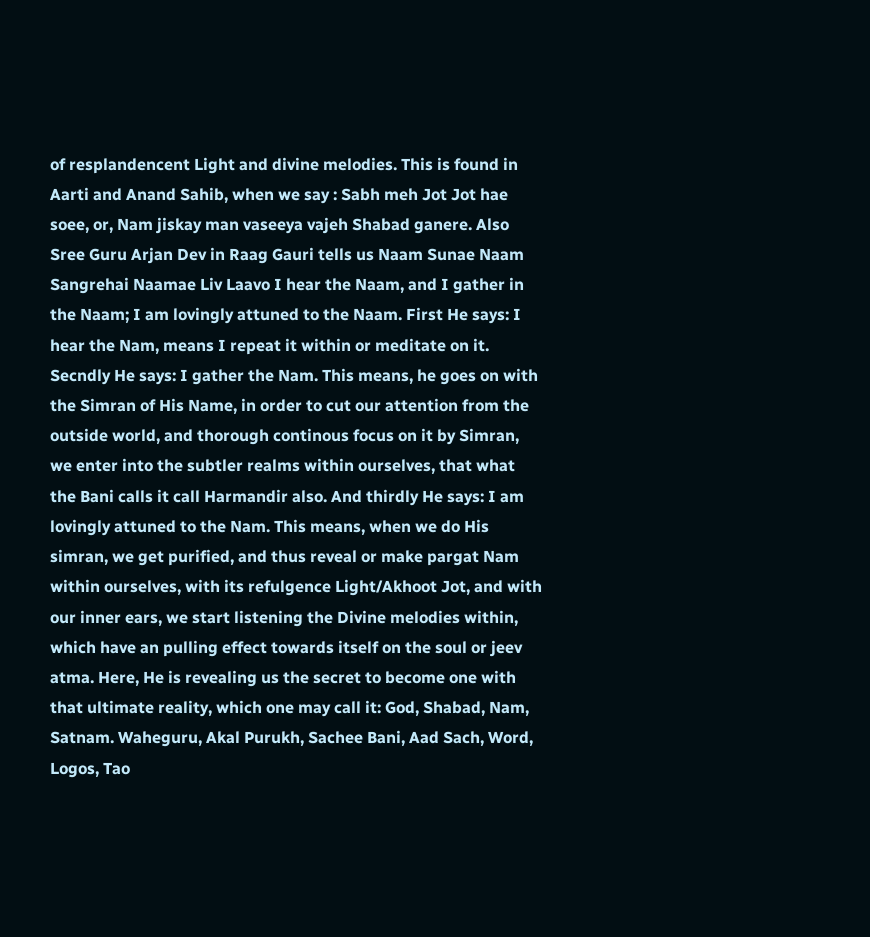of resplandencent Light and divine melodies. This is found in Aarti and Anand Sahib, when we say : Sabh meh Jot Jot hae soee, or, Nam jiskay man vaseeya vajeh Shabad ganere. Also Sree Guru Arjan Dev in Raag Gauri tells us Naam Sunae Naam Sangrehai Naamae Liv Laavo I hear the Naam, and I gather in the Naam; I am lovingly attuned to the Naam. First He says: I hear the Nam, means I repeat it within or meditate on it. Secndly He says: I gather the Nam. This means, he goes on with the Simran of His Name, in order to cut our attention from the outside world, and thorough continous focus on it by Simran, we enter into the subtler realms within ourselves, that what the Bani calls it call Harmandir also. And thirdly He says: I am lovingly attuned to the Nam. This means, when we do His simran, we get purified, and thus reveal or make pargat Nam within ourselves, with its refulgence Light/Akhoot Jot, and with our inner ears, we start listening the Divine melodies within, which have an pulling effect towards itself on the soul or jeev atma. Here, He is revealing us the secret to become one with that ultimate reality, which one may call it: God, Shabad, Nam, Satnam. Waheguru, Akal Purukh, Sachee Bani, Aad Sach, Word, Logos, Tao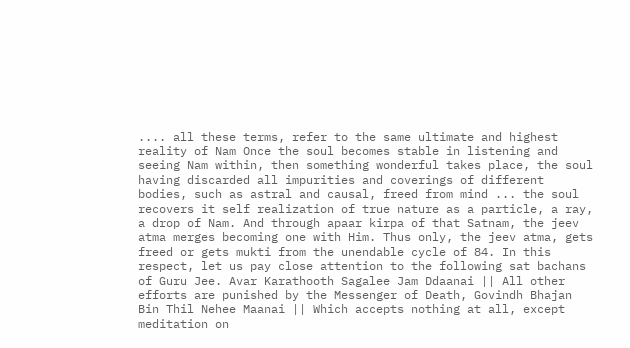.... all these terms, refer to the same ultimate and highest reality of Nam Once the soul becomes stable in listening and seeing Nam within, then something wonderful takes place, the soul having discarded all impurities and coverings of different bodies, such as astral and causal, freed from mind ... the soul recovers it self realization of true nature as a particle, a ray, a drop of Nam. And through apaar kirpa of that Satnam, the jeev atma merges becoming one with Him. Thus only, the jeev atma, gets freed or gets mukti from the unendable cycle of 84. In this respect, let us pay close attention to the following sat bachans of Guru Jee. Avar Karathooth Sagalee Jam Ddaanai || All other efforts are punished by the Messenger of Death, Govindh Bhajan Bin Thil Nehee Maanai || Which accepts nothing at all, except meditation on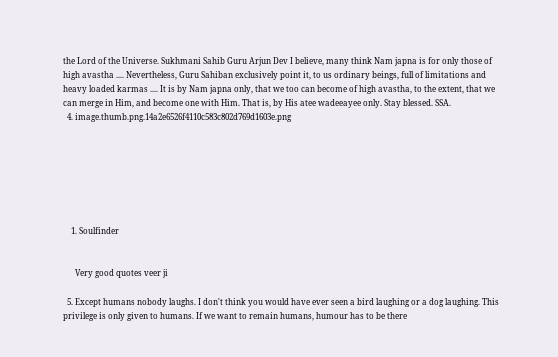the Lord of the Universe. Sukhmani Sahib Guru Arjun Dev I believe, many think Nam japna is for only those of high avastha .... Nevertheless, Guru Sahiban exclusively point it, to us ordinary beings, full of limitations and heavy loaded karmas .... It is by Nam japna only, that we too can become of high avastha, to the extent, that we can merge in Him, and become one with Him. That is, by His atee wadeeayee only. Stay blessed. SSA.
  4. image.thumb.png.14a2e6526f4110c583c802d769d1603e.png







    1. Soulfinder


      Very good quotes veer ji

  5. Except humans nobody laughs. I don't think you would have ever seen a bird laughing or a dog laughing. This privilege is only given to humans. If we want to remain humans, humour has to be there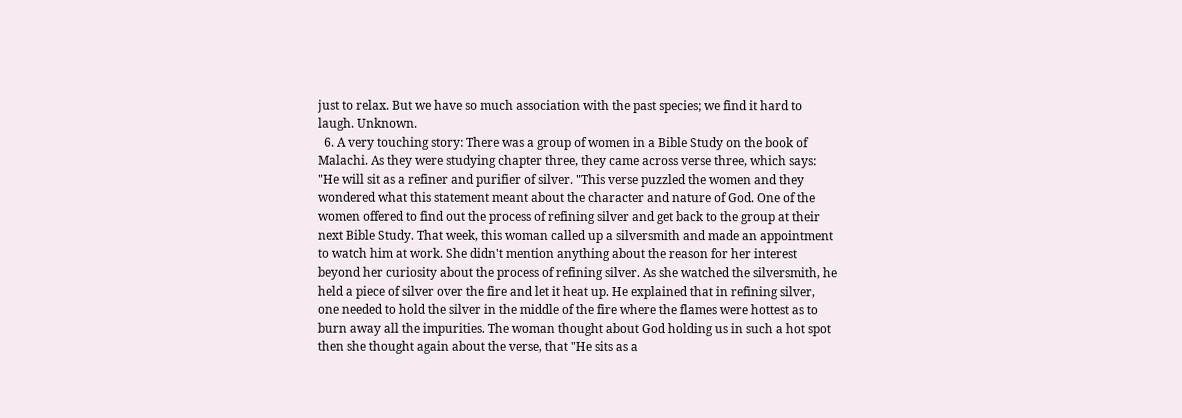just to relax. But we have so much association with the past species; we find it hard to laugh. Unknown.
  6. A very touching story: There was a group of women in a Bible Study on the book of Malachi. As they were studying chapter three, they came across verse three, which says: "He will sit as a refiner and purifier of silver. "This verse puzzled the women and they wondered what this statement meant about the character and nature of God. One of the women offered to find out the process of refining silver and get back to the group at their next Bible Study. That week, this woman called up a silversmith and made an appointment to watch him at work. She didn't mention anything about the reason for her interest beyond her curiosity about the process of refining silver. As she watched the silversmith, he held a piece of silver over the fire and let it heat up. He explained that in refining silver, one needed to hold the silver in the middle of the fire where the flames were hottest as to burn away all the impurities. The woman thought about God holding us in such a hot spot then she thought again about the verse, that "He sits as a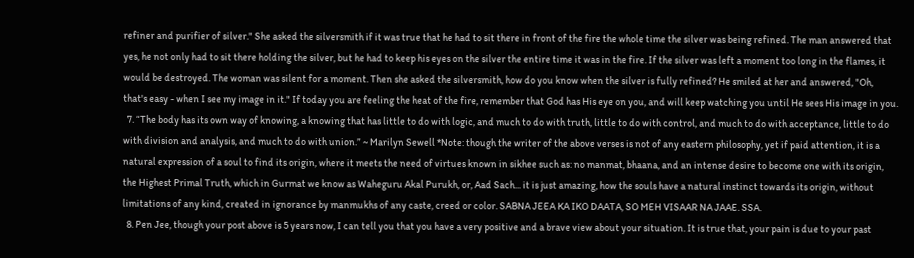refiner and purifier of silver." She asked the silversmith if it was true that he had to sit there in front of the fire the whole time the silver was being refined. The man answered that yes, he not only had to sit there holding the silver, but he had to keep his eyes on the silver the entire time it was in the fire. If the silver was left a moment too long in the flames, it would be destroyed. The woman was silent for a moment. Then she asked the silversmith, how do you know when the silver is fully refined? He smiled at her and answered, "Oh, that's easy - when I see my image in it." If today you are feeling the heat of the fire, remember that God has His eye on you, and will keep watching you until He sees His image in you.
  7. “The body has its own way of knowing, a knowing that has little to do with logic, and much to do with truth, little to do with control, and much to do with acceptance, little to do with division and analysis, and much to do with union.” ~ Marilyn Sewell *Note: though the writer of the above verses is not of any eastern philosophy, yet if paid attention, it is a natural expression of a soul to find its origin, where it meets the need of virtues known in sikhee such as: no manmat, bhaana, and an intense desire to become one with its origin, the Highest Primal Truth, which in Gurmat we know as Waheguru Akal Purukh, or, Aad Sach... it is just amazing, how the souls have a natural instinct towards its origin, without limitations of any kind, created in ignorance by manmukhs of any caste, creed or color. SABNA JEEA KA IKO DAATA, SO MEH VISAAR NA JAAE. SSA.
  8. Pen Jee, though your post above is 5 years now, I can tell you that you have a very positive and a brave view about your situation. It is true that, your pain is due to your past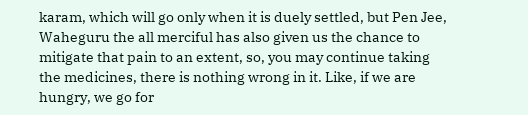karam, which will go only when it is duely settled, but Pen Jee, Waheguru the all merciful has also given us the chance to mitigate that pain to an extent, so, you may continue taking the medicines, there is nothing wrong in it. Like, if we are hungry, we go for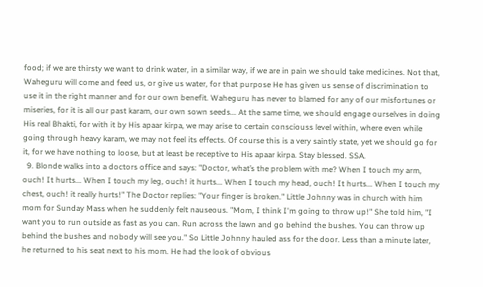food; if we are thirsty we want to drink water, in a similar way, if we are in pain we should take medicines. Not that, Waheguru will come and feed us, or give us water, for that purpose He has given us sense of discrimination to use it in the right manner and for our own benefit. Waheguru has never to blamed for any of our misfortunes or miseries, for it is all our past karam, our own sown seeds... At the same time, we should engage ourselves in doing His real Bhakti, for with it by His apaar kirpa, we may arise to certain consciouss level within, where even while going through heavy karam, we may not feel its effects. Of course this is a very saintly state, yet we should go for it, for we have nothing to loose, but at least be receptive to His apaar kirpa. Stay blessed. SSA.
  9. Blonde walks into a doctors office and says: "Doctor, what’s the problem with me? When I touch my arm, ouch! It hurts... When I touch my leg, ouch! it hurts... When I touch my head, ouch! It hurts... When I touch my chest, ouch! it really hurts!" The Doctor replies: "Your finger is broken." Little Johnny was in church with him mom for Sunday Mass when he suddenly felt nauseous. "Mom, I think I'm going to throw up!" She told him, "I want you to run outside as fast as you can. Run across the lawn and go behind the bushes. You can throw up behind the bushes and nobody will see you." So Little Johnny hauled ass for the door. Less than a minute later, he returned to his seat next to his mom. He had the look of obvious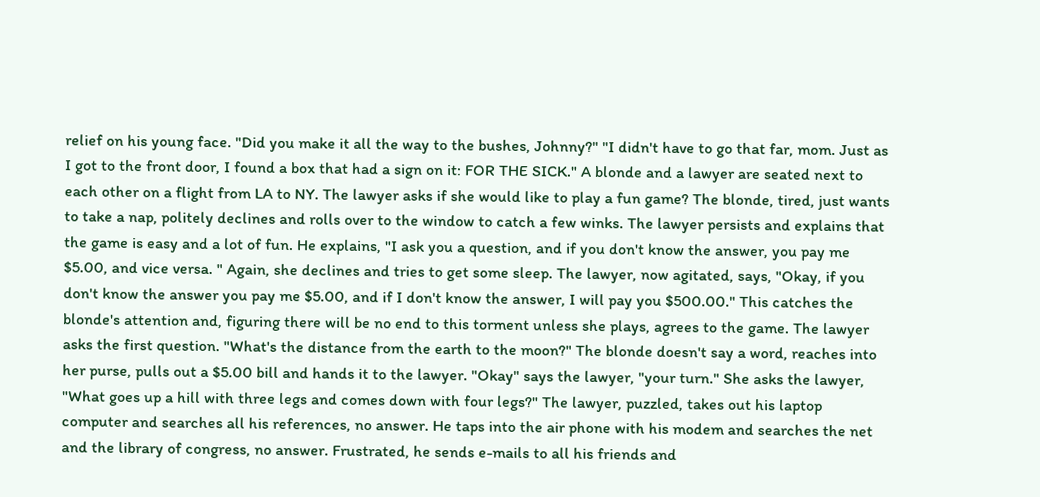relief on his young face. "Did you make it all the way to the bushes, Johnny?" "I didn't have to go that far, mom. Just as I got to the front door, I found a box that had a sign on it: FOR THE SICK." A blonde and a lawyer are seated next to each other on a flight from LA to NY. The lawyer asks if she would like to play a fun game? The blonde, tired, just wants to take a nap, politely declines and rolls over to the window to catch a few winks. The lawyer persists and explains that the game is easy and a lot of fun. He explains, "I ask you a question, and if you don't know the answer, you pay me $5.00, and vice versa. " Again, she declines and tries to get some sleep. The lawyer, now agitated, says, "Okay, if you don't know the answer you pay me $5.00, and if I don't know the answer, I will pay you $500.00." This catches the blonde's attention and, figuring there will be no end to this torment unless she plays, agrees to the game. The lawyer asks the first question. "What's the distance from the earth to the moon?" The blonde doesn't say a word, reaches into her purse, pulls out a $5.00 bill and hands it to the lawyer. "Okay" says the lawyer, "your turn." She asks the lawyer, "What goes up a hill with three legs and comes down with four legs?" The lawyer, puzzled, takes out his laptop computer and searches all his references, no answer. He taps into the air phone with his modem and searches the net and the library of congress, no answer. Frustrated, he sends e-mails to all his friends and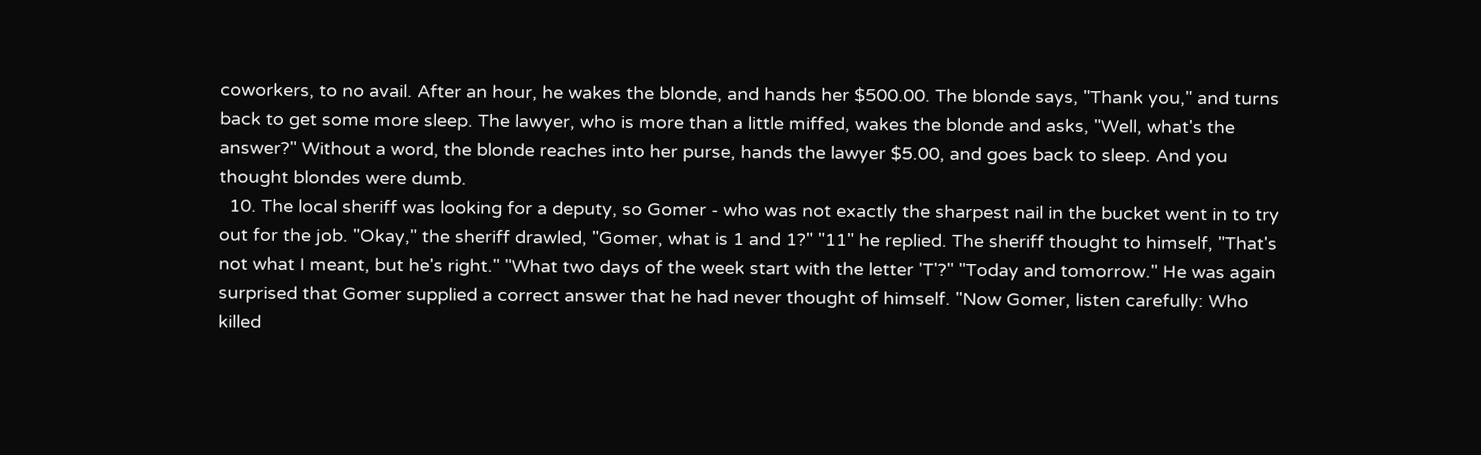coworkers, to no avail. After an hour, he wakes the blonde, and hands her $500.00. The blonde says, "Thank you," and turns back to get some more sleep. The lawyer, who is more than a little miffed, wakes the blonde and asks, "Well, what's the answer?" Without a word, the blonde reaches into her purse, hands the lawyer $5.00, and goes back to sleep. And you thought blondes were dumb.
  10. The local sheriff was looking for a deputy, so Gomer - who was not exactly the sharpest nail in the bucket went in to try out for the job. "Okay," the sheriff drawled, "Gomer, what is 1 and 1?" "11" he replied. The sheriff thought to himself, "That's not what I meant, but he's right." "What two days of the week start with the letter 'T'?" "Today and tomorrow." He was again surprised that Gomer supplied a correct answer that he had never thought of himself. "Now Gomer, listen carefully: Who killed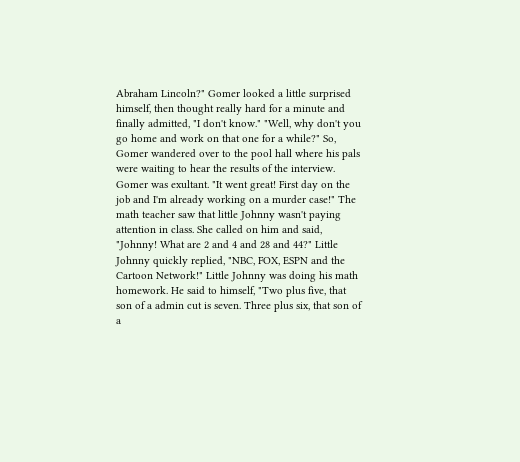Abraham Lincoln?" Gomer looked a little surprised himself, then thought really hard for a minute and finally admitted, "I don't know." "Well, why don't you go home and work on that one for a while?" So, Gomer wandered over to the pool hall where his pals were waiting to hear the results of the interview. Gomer was exultant. "It went great! First day on the job and I'm already working on a murder case!" The math teacher saw that little Johnny wasn't paying attention in class. She called on him and said, "Johnny! What are 2 and 4 and 28 and 44?" Little Johnny quickly replied, "NBC, FOX, ESPN and the Cartoon Network!" Little Johnny was doing his math homework. He said to himself, "Two plus five, that son of a admin cut is seven. Three plus six, that son of a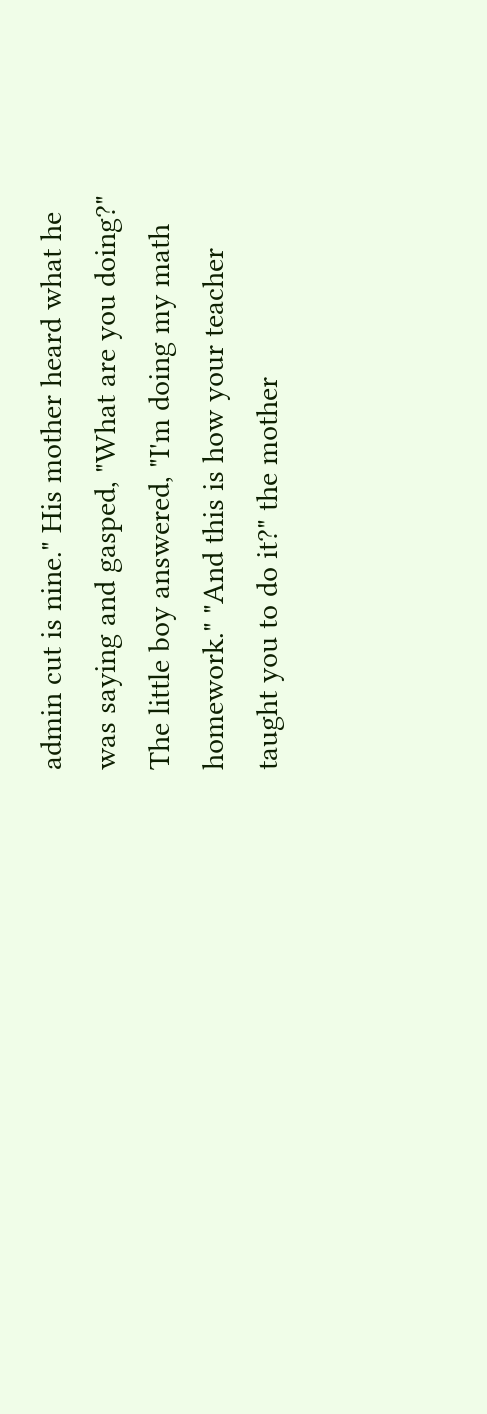admin cut is nine." His mother heard what he was saying and gasped, "What are you doing?" The little boy answered, "I'm doing my math homework." "And this is how your teacher taught you to do it?" the mother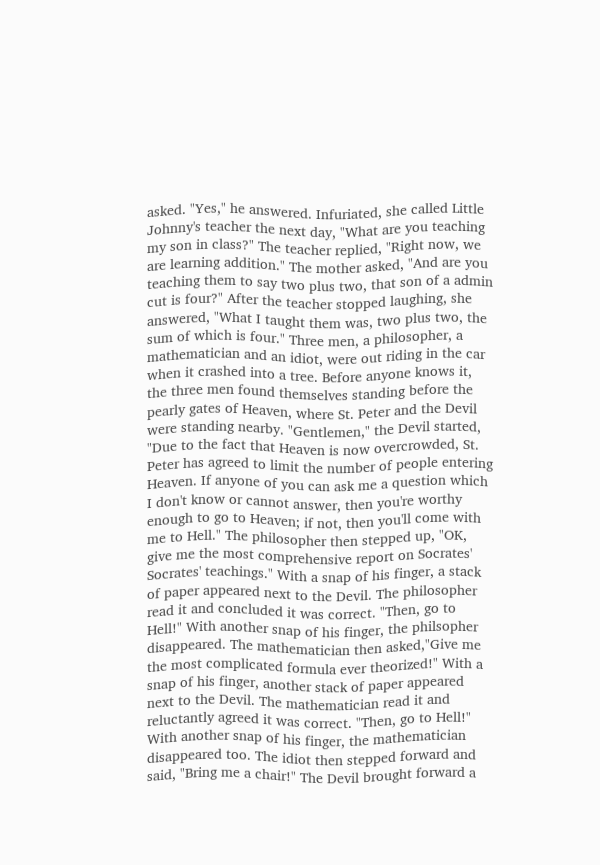asked. "Yes," he answered. Infuriated, she called Little Johnny's teacher the next day, "What are you teaching my son in class?" The teacher replied, "Right now, we are learning addition." The mother asked, "And are you teaching them to say two plus two, that son of a admin cut is four?" After the teacher stopped laughing, she answered, "What I taught them was, two plus two, the sum of which is four." Three men, a philosopher, a mathematician and an idiot, were out riding in the car when it crashed into a tree. Before anyone knows it, the three men found themselves standing before the pearly gates of Heaven, where St. Peter and the Devil were standing nearby. "Gentlemen," the Devil started, "Due to the fact that Heaven is now overcrowded, St. Peter has agreed to limit the number of people entering Heaven. If anyone of you can ask me a question which I don't know or cannot answer, then you're worthy enough to go to Heaven; if not, then you'll come with me to Hell." The philosopher then stepped up, "OK, give me the most comprehensive report on Socrates' Socrates' teachings." With a snap of his finger, a stack of paper appeared next to the Devil. The philosopher read it and concluded it was correct. "Then, go to Hell!" With another snap of his finger, the philsopher disappeared. The mathematician then asked,"Give me the most complicated formula ever theorized!" With a snap of his finger, another stack of paper appeared next to the Devil. The mathematician read it and reluctantly agreed it was correct. "Then, go to Hell!" With another snap of his finger, the mathematician disappeared too. The idiot then stepped forward and said, "Bring me a chair!" The Devil brought forward a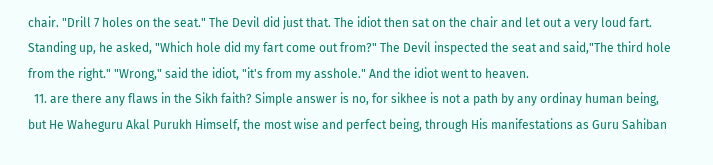chair. "Drill 7 holes on the seat." The Devil did just that. The idiot then sat on the chair and let out a very loud fart. Standing up, he asked, "Which hole did my fart come out from?" The Devil inspected the seat and said,"The third hole from the right." "Wrong," said the idiot, "it's from my asshole." And the idiot went to heaven.
  11. are there any flaws in the Sikh faith? Simple answer is no, for sikhee is not a path by any ordinay human being, but He Waheguru Akal Purukh Himself, the most wise and perfect being, through His manifestations as Guru Sahiban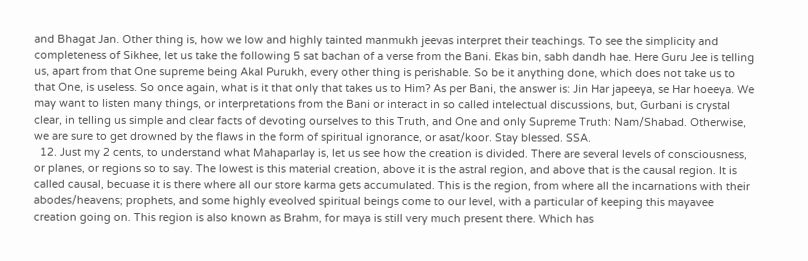and Bhagat Jan. Other thing is, how we low and highly tainted manmukh jeevas interpret their teachings. To see the simplicity and completeness of Sikhee, let us take the following 5 sat bachan of a verse from the Bani. Ekas bin, sabh dandh hae. Here Guru Jee is telling us, apart from that One supreme being Akal Purukh, every other thing is perishable. So be it anything done, which does not take us to that One, is useless. So once again, what is it that only that takes us to Him? As per Bani, the answer is: Jin Har japeeya, se Har hoeeya. We may want to listen many things, or interpretations from the Bani or interact in so called intelectual discussions, but, Gurbani is crystal clear, in telling us simple and clear facts of devoting ourselves to this Truth, and One and only Supreme Truth: Nam/Shabad. Otherwise, we are sure to get drowned by the flaws in the form of spiritual ignorance, or asat/koor. Stay blessed. SSA.
  12. Just my 2 cents, to understand what Mahaparlay is, let us see how the creation is divided. There are several levels of consciousness, or planes, or regions so to say. The lowest is this material creation, above it is the astral region, and above that is the causal region. It is called causal, becuase it is there where all our store karma gets accumulated. This is the region, from where all the incarnations with their abodes/heavens; prophets, and some highly eveolved spiritual beings come to our level, with a particular of keeping this mayavee creation going on. This region is also known as Brahm, for maya is still very much present there. Which has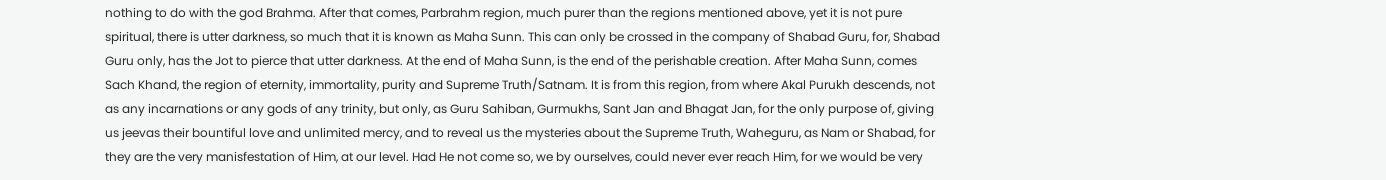nothing to do with the god Brahma. After that comes, Parbrahm region, much purer than the regions mentioned above, yet it is not pure spiritual, there is utter darkness, so much that it is known as Maha Sunn. This can only be crossed in the company of Shabad Guru, for, Shabad Guru only, has the Jot to pierce that utter darkness. At the end of Maha Sunn, is the end of the perishable creation. After Maha Sunn, comes Sach Khand, the region of eternity, immortality, purity and Supreme Truth/Satnam. It is from this region, from where Akal Purukh descends, not as any incarnations or any gods of any trinity, but only, as Guru Sahiban, Gurmukhs, Sant Jan and Bhagat Jan, for the only purpose of, giving us jeevas their bountiful love and unlimited mercy, and to reveal us the mysteries about the Supreme Truth, Waheguru, as Nam or Shabad, for they are the very manisfestation of Him, at our level. Had He not come so, we by ourselves, could never ever reach Him, for we would be very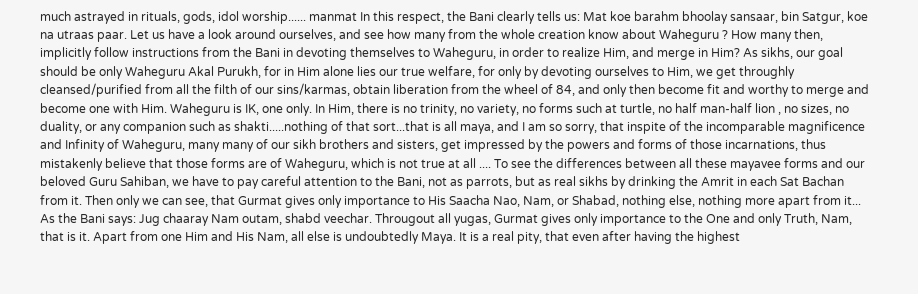much astrayed in rituals, gods, idol worship...... manmat In this respect, the Bani clearly tells us: Mat koe barahm bhoolay sansaar, bin Satgur, koe na utraas paar. Let us have a look around ourselves, and see how many from the whole creation know about Waheguru ? How many then, implicitly follow instructions from the Bani in devoting themselves to Waheguru, in order to realize Him, and merge in Him? As sikhs, our goal should be only Waheguru Akal Purukh, for in Him alone lies our true welfare, for only by devoting ourselves to Him, we get throughly cleansed/purified from all the filth of our sins/karmas, obtain liberation from the wheel of 84, and only then become fit and worthy to merge and become one with Him. Waheguru is IK, one only. In Him, there is no trinity, no variety, no forms such at turtle, no half man-half lion , no sizes, no duality, or any companion such as shakti.....nothing of that sort...that is all maya, and I am so sorry, that inspite of the incomparable magnificence and Infinity of Waheguru, many many of our sikh brothers and sisters, get impressed by the powers and forms of those incarnations, thus mistakenly believe that those forms are of Waheguru, which is not true at all .... To see the differences between all these mayavee forms and our beloved Guru Sahiban, we have to pay careful attention to the Bani, not as parrots, but as real sikhs by drinking the Amrit in each Sat Bachan from it. Then only we can see, that Gurmat gives only importance to His Saacha Nao, Nam, or Shabad, nothing else, nothing more apart from it... As the Bani says: Jug chaaray Nam outam, shabd veechar. Througout all yugas, Gurmat gives only importance to the One and only Truth, Nam, that is it. Apart from one Him and His Nam, all else is undoubtedly Maya. It is a real pity, that even after having the highest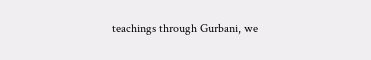teachings through Gurbani, we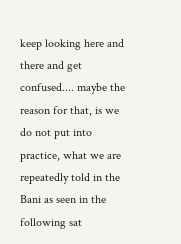keep looking here and there and get confused.... maybe the reason for that, is we do not put into practice, what we are repeatedly told in the Bani as seen in the following sat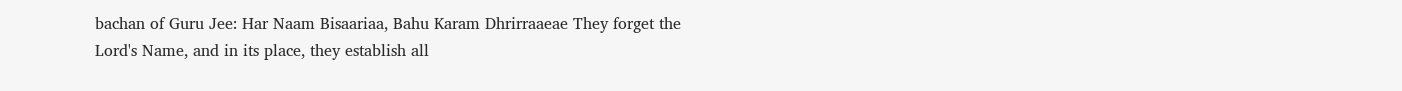bachan of Guru Jee: Har Naam Bisaariaa, Bahu Karam Dhrirraaeae They forget the Lord's Name, and in its place, they establish all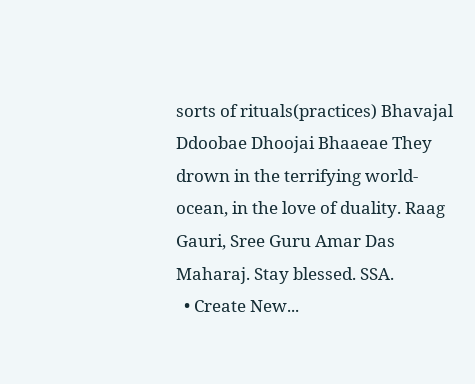sorts of rituals(practices) Bhavajal Ddoobae Dhoojai Bhaaeae They drown in the terrifying world-ocean, in the love of duality. Raag Gauri, Sree Guru Amar Das Maharaj. Stay blessed. SSA.
  • Create New...